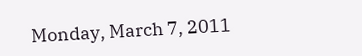Monday, March 7, 2011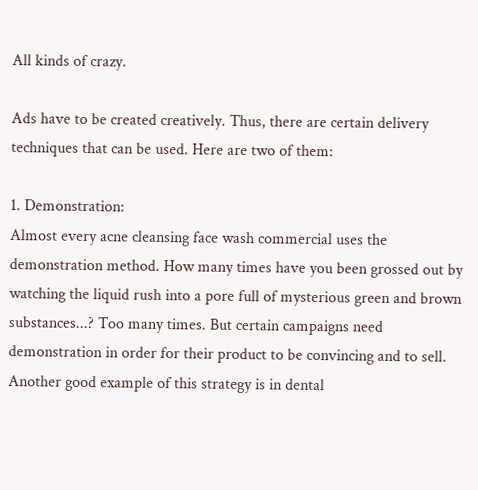All kinds of crazy.

Ads have to be created creatively. Thus, there are certain delivery techniques that can be used. Here are two of them:

1. Demonstration:
Almost every acne cleansing face wash commercial uses the demonstration method. How many times have you been grossed out by watching the liquid rush into a pore full of mysterious green and brown substances...? Too many times. But certain campaigns need demonstration in order for their product to be convincing and to sell.
Another good example of this strategy is in dental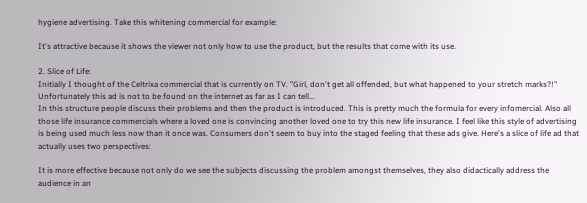hygiene advertising. Take this whitening commercial for example:

It's attractive because it shows the viewer not only how to use the product, but the results that come with its use.

2. Slice of Life:
Initially I thought of the Celtrixa commercial that is currently on TV. "Girl, don't get all offended, but what happened to your stretch marks?!" Unfortunately this ad is not to be found on the internet as far as I can tell...
In this structure people discuss their problems and then the product is introduced. This is pretty much the formula for every infomercial. Also all those life insurance commercials where a loved one is convincing another loved one to try this new life insurance. I feel like this style of advertising is being used much less now than it once was. Consumers don't seem to buy into the staged feeling that these ads give. Here's a slice of life ad that actually uses two perspectives:

It is more effective because not only do we see the subjects discussing the problem amongst themselves, they also didactically address the audience in an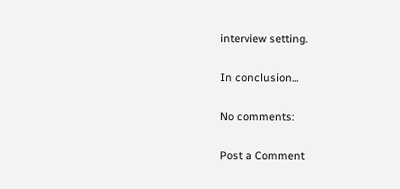interview setting.

In conclusion...

No comments:

Post a Comment